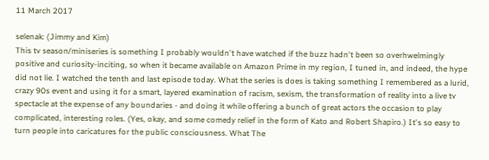11 March 2017

selenak: (Jimmy and Kim)
This tv season/miniseries is something I probably wouldn't have watched if the buzz hadn't been so overhwelmingly positive and curiosity-inciting, so when it became available on Amazon Prime in my region, I tuned in, and indeed, the hype did not lie. I watched the tenth and last episode today. What the series is does is taking something I remembered as a lurid, crazy 90s event and using it for a smart, layered examination of racism, sexism, the transformation of reality into a live tv spectacle at the expense of any boundaries - and doing it while offering a bunch of great actors the occasion to play complicated, interesting roles. (Yes, okay, and some comedy relief in the form of Kato and Robert Shapiro.) It's so easy to turn people into caricatures for the public consciousness. What The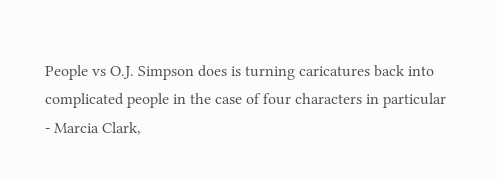People vs O.J. Simpson does is turning caricatures back into complicated people in the case of four characters in particular - Marcia Clark,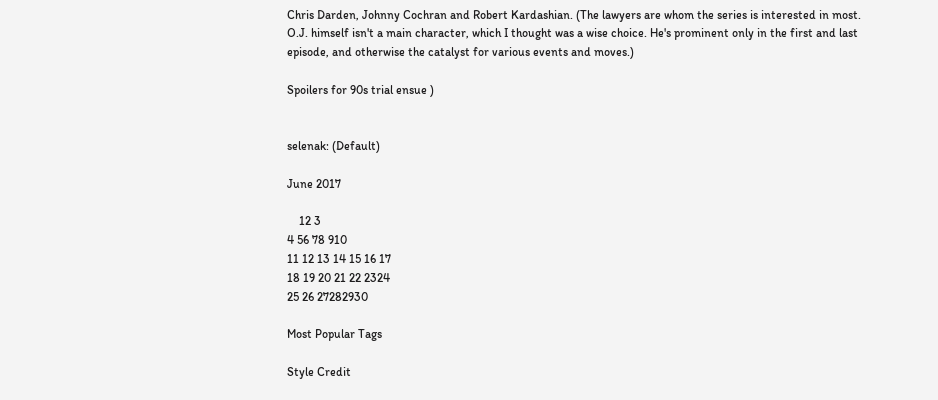Chris Darden, Johnny Cochran and Robert Kardashian. (The lawyers are whom the series is interested in most. O.J. himself isn't a main character, which I thought was a wise choice. He's prominent only in the first and last episode, and otherwise the catalyst for various events and moves.)

Spoilers for 90s trial ensue )


selenak: (Default)

June 2017

    12 3
4 56 78 910
11 12 13 14 15 16 17
18 19 20 21 22 2324
25 26 27282930

Most Popular Tags

Style Credit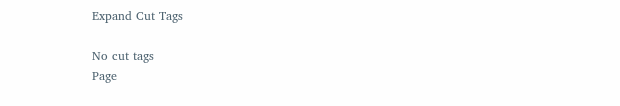Expand Cut Tags

No cut tags
Page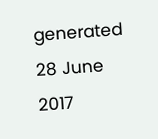generated 28 June 2017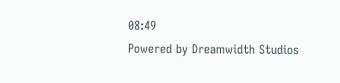08:49
Powered by Dreamwidth Studios